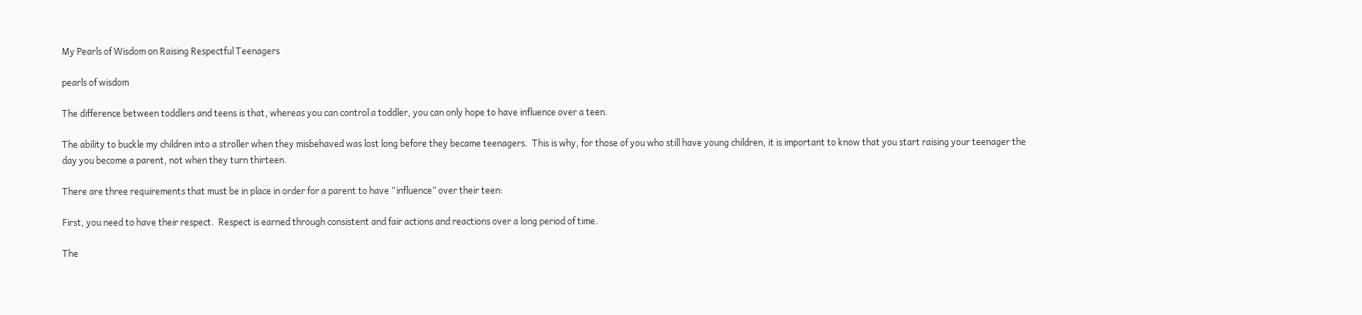My Pearls of Wisdom on Raising Respectful Teenagers

pearls of wisdom

The difference between toddlers and teens is that, whereas you can control a toddler, you can only hope to have influence over a teen.

The ability to buckle my children into a stroller when they misbehaved was lost long before they became teenagers.  This is why, for those of you who still have young children, it is important to know that you start raising your teenager the day you become a parent, not when they turn thirteen.

There are three requirements that must be in place in order for a parent to have “influence” over their teen:

First, you need to have their respect.  Respect is earned through consistent and fair actions and reactions over a long period of time.

The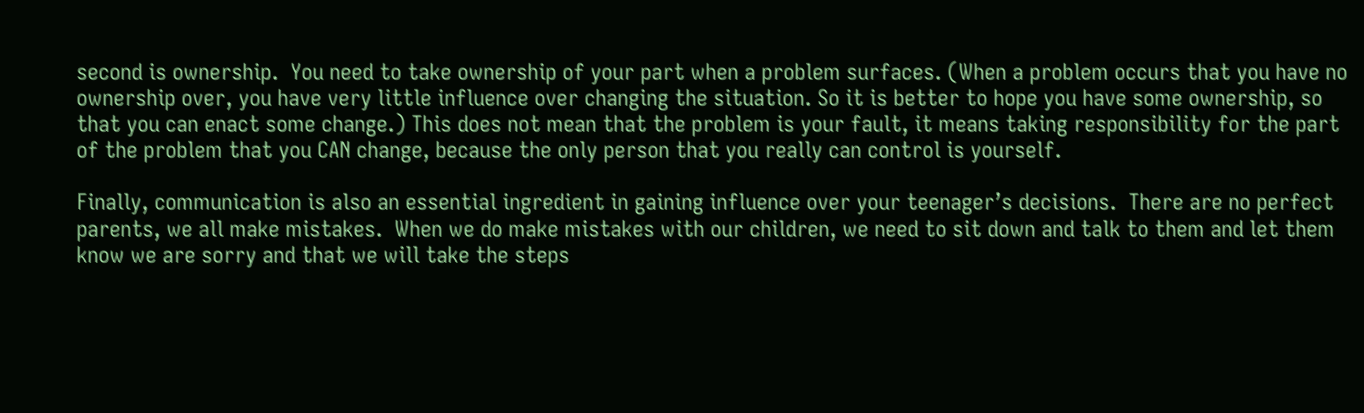second is ownership.  You need to take ownership of your part when a problem surfaces. (When a problem occurs that you have no ownership over, you have very little influence over changing the situation. So it is better to hope you have some ownership, so that you can enact some change.) This does not mean that the problem is your fault, it means taking responsibility for the part of the problem that you CAN change, because the only person that you really can control is yourself.

Finally, communication is also an essential ingredient in gaining influence over your teenager’s decisions.  There are no perfect parents, we all make mistakes.  When we do make mistakes with our children, we need to sit down and talk to them and let them know we are sorry and that we will take the steps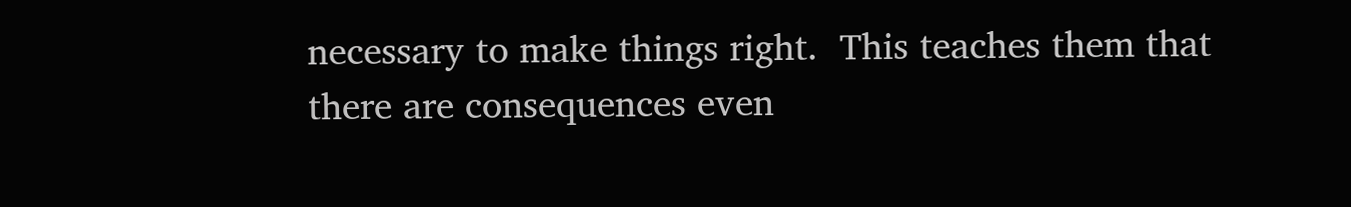necessary to make things right.  This teaches them that there are consequences even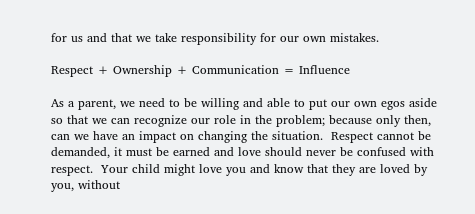for us and that we take responsibility for our own mistakes.

Respect + Ownership + Communication = Influence

As a parent, we need to be willing and able to put our own egos aside so that we can recognize our role in the problem; because only then, can we have an impact on changing the situation.  Respect cannot be demanded, it must be earned and love should never be confused with respect.  Your child might love you and know that they are loved by you, without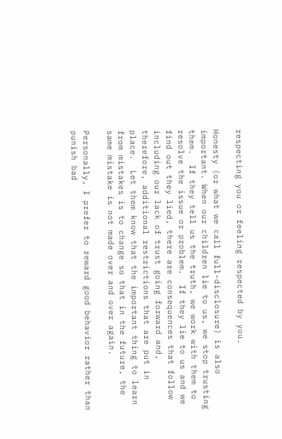respecting you or feeling respected by you.

Honesty (or what we call full-disclosure) is also important. When our children lie to us, we stop trusting them.  If they tell us the truth, we work with them to resolve the issue or problem.  If they lie to us and we find out they lied, there are consequences that follow including our lack of trust going forward and, therefore, additional restrictions that are put in place.  Let them know that the important thing to learn from mistakes is to change so that in the future, the same mistake is not made over and over again.

Personally, I prefer to reward good behavior rather than punish bad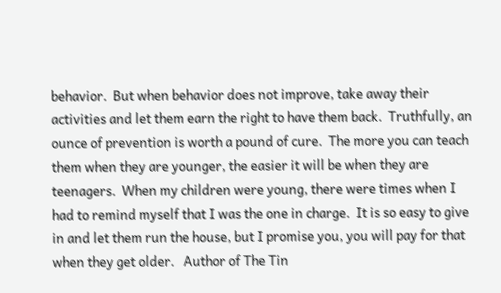behavior.  But when behavior does not improve, take away their activities and let them earn the right to have them back.  Truthfully, an ounce of prevention is worth a pound of cure.  The more you can teach them when they are younger, the easier it will be when they are teenagers.  When my children were young, there were times when I had to remind myself that I was the one in charge.  It is so easy to give in and let them run the house, but I promise you, you will pay for that when they get older.   Author of The Tin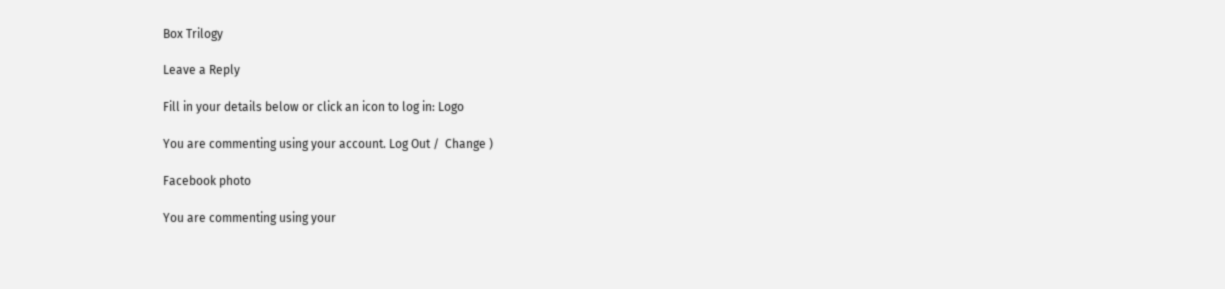Box Trilogy

Leave a Reply

Fill in your details below or click an icon to log in: Logo

You are commenting using your account. Log Out /  Change )

Facebook photo

You are commenting using your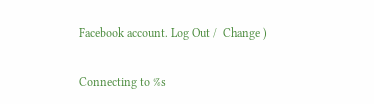Facebook account. Log Out /  Change )

Connecting to %s